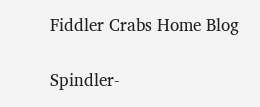Fiddler Crabs Home Blog

Spindler-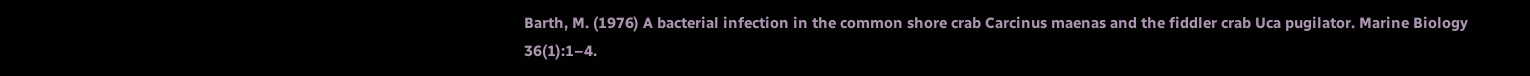Barth, M. (1976) A bacterial infection in the common shore crab Carcinus maenas and the fiddler crab Uca pugilator. Marine Biology 36(1):1–4.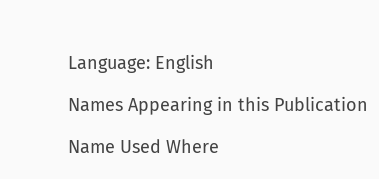Language: English

Names Appearing in this Publication

Name Used Where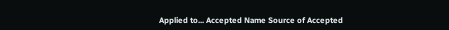Applied to... Accepted Name Source of Accepted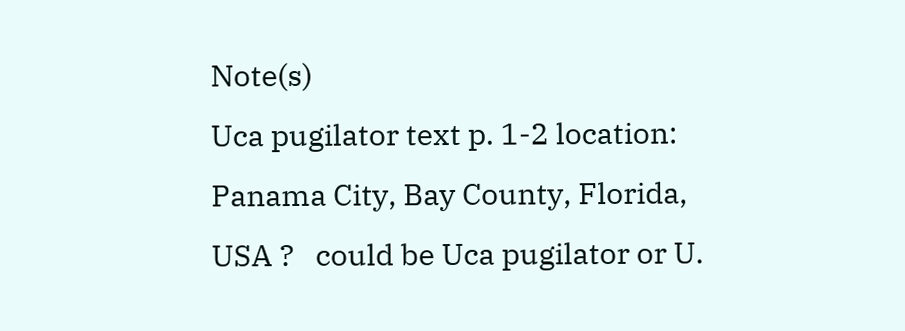Note(s)
Uca pugilator text p. 1-2 location: Panama City, Bay County, Florida, USA ?   could be Uca pugilator or U.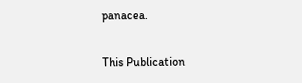panacea.

This Publication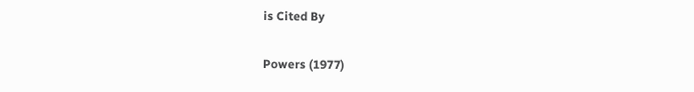is Cited By

Powers (1977)